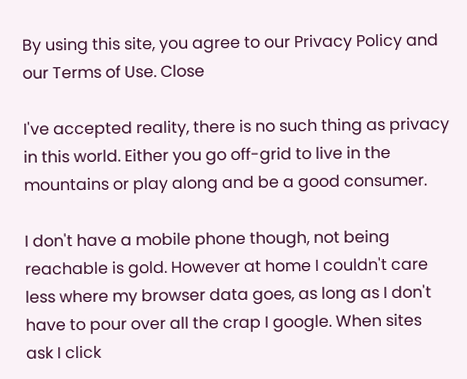By using this site, you agree to our Privacy Policy and our Terms of Use. Close

I've accepted reality, there is no such thing as privacy in this world. Either you go off-grid to live in the mountains or play along and be a good consumer.

I don't have a mobile phone though, not being reachable is gold. However at home I couldn't care less where my browser data goes, as long as I don't have to pour over all the crap I google. When sites ask I click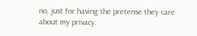no, just for having the pretense they care about my privacy.